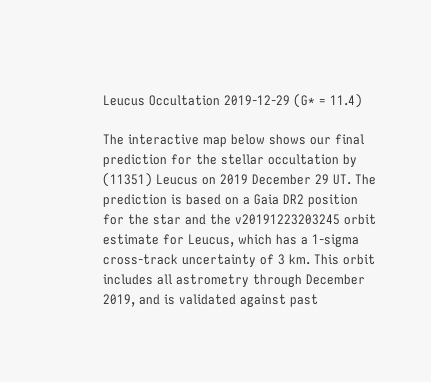Leucus Occultation 2019-12-29 (G* = 11.4)

The interactive map below shows our final prediction for the stellar occultation by (11351) Leucus on 2019 December 29 UT. The prediction is based on a Gaia DR2 position for the star and the v20191223203245 orbit estimate for Leucus, which has a 1-sigma cross-track uncertainty of 3 km. This orbit includes all astrometry through December 2019, and is validated against past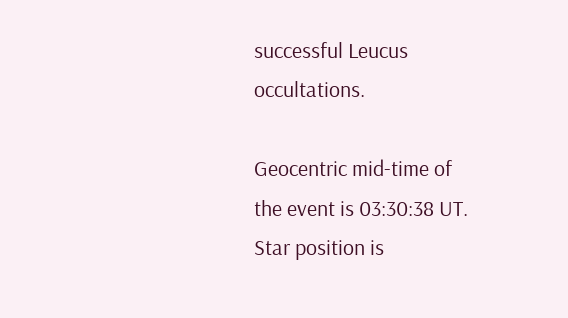successful Leucus occultations.

Geocentric mid-time of the event is 03:30:38 UT. Star position is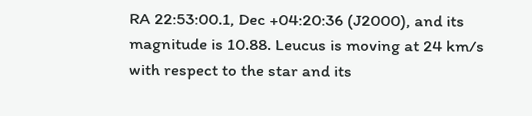RA 22:53:00.1, Dec +04:20:36 (J2000), and its magnitude is 10.88. Leucus is moving at 24 km/s with respect to the star and its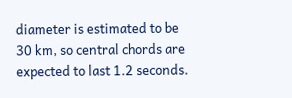diameter is estimated to be 30 km, so central chords are expected to last 1.2 seconds.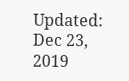Updated: Dec 23, 2019